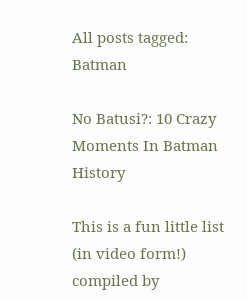All posts tagged: Batman

No Batusi?: 10 Crazy Moments In Batman History

This is a fun little list (in video form!) compiled by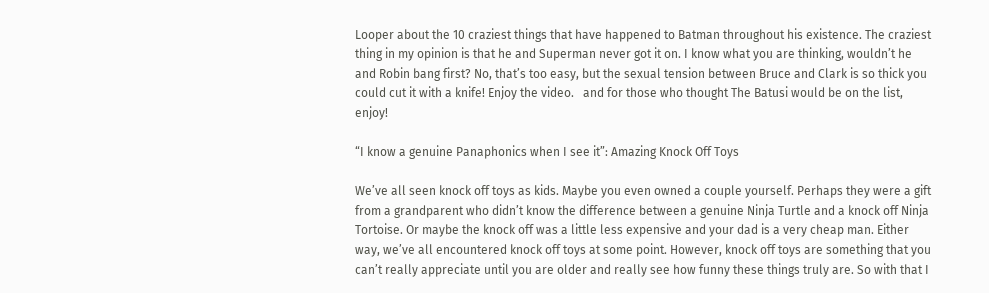Looper about the 10 craziest things that have happened to Batman throughout his existence. The craziest thing in my opinion is that he and Superman never got it on. I know what you are thinking, wouldn’t he and Robin bang first? No, that’s too easy, but the sexual tension between Bruce and Clark is so thick you could cut it with a knife! Enjoy the video.   and for those who thought The Batusi would be on the list, enjoy!

“I know a genuine Panaphonics when I see it”: Amazing Knock Off Toys

We’ve all seen knock off toys as kids. Maybe you even owned a couple yourself. Perhaps they were a gift from a grandparent who didn’t know the difference between a genuine Ninja Turtle and a knock off Ninja Tortoise. Or maybe the knock off was a little less expensive and your dad is a very cheap man. Either way, we’ve all encountered knock off toys at some point. However, knock off toys are something that you can’t really appreciate until you are older and really see how funny these things truly are. So with that I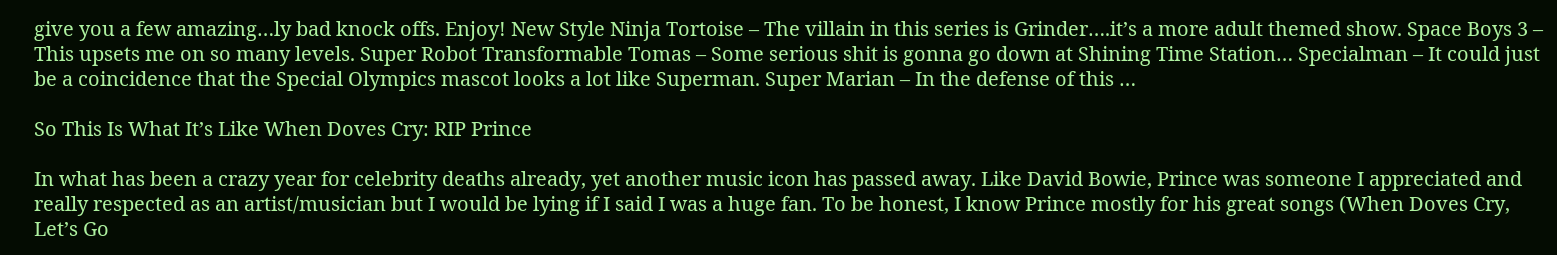give you a few amazing…ly bad knock offs. Enjoy! New Style Ninja Tortoise – The villain in this series is Grinder….it’s a more adult themed show. Space Boys 3 – This upsets me on so many levels. Super Robot Transformable Tomas – Some serious shit is gonna go down at Shining Time Station… Specialman – It could just be a coincidence that the Special Olympics mascot looks a lot like Superman. Super Marian – In the defense of this …

So This Is What It’s Like When Doves Cry: RIP Prince

In what has been a crazy year for celebrity deaths already, yet another music icon has passed away. Like David Bowie, Prince was someone I appreciated and really respected as an artist/musician but I would be lying if I said I was a huge fan. To be honest, I know Prince mostly for his great songs (When Doves Cry, Let’s Go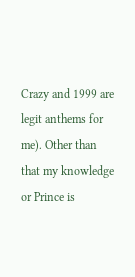Crazy and 1999 are legit anthems for me). Other than that my knowledge or Prince is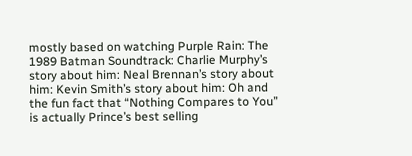mostly based on watching Purple Rain: The 1989 Batman Soundtrack: Charlie Murphy’s story about him: Neal Brennan’s story about him: Kevin Smith’s story about him: Oh and the fun fact that “Nothing Compares to You” is actually Prince’s best selling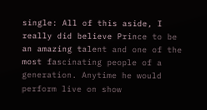single: All of this aside, I really did believe Prince to be an amazing talent and one of the most fascinating people of a generation. Anytime he would perform live on show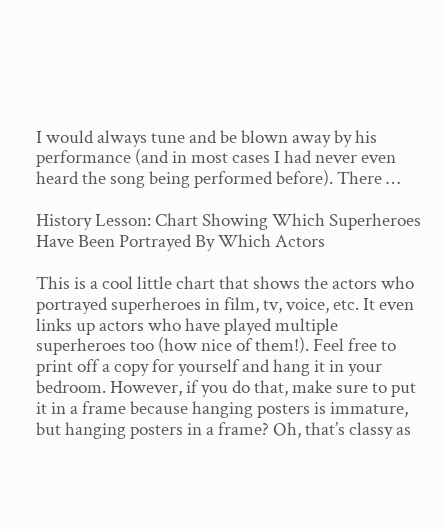I would always tune and be blown away by his performance (and in most cases I had never even heard the song being performed before). There …

History Lesson: Chart Showing Which Superheroes Have Been Portrayed By Which Actors

This is a cool little chart that shows the actors who portrayed superheroes in film, tv, voice, etc. It even links up actors who have played multiple superheroes too (how nice of them!). Feel free to print off a copy for yourself and hang it in your bedroom. However, if you do that, make sure to put it in a frame because hanging posters is immature, but hanging posters in a frame? Oh, that’s classy as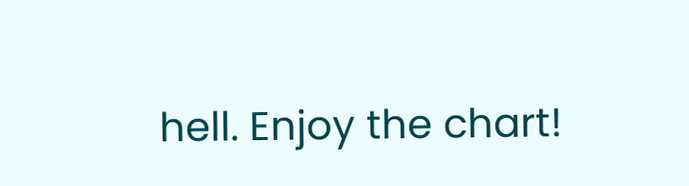hell. Enjoy the chart!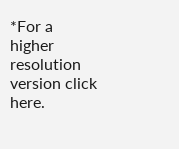*For a higher resolution version click here.